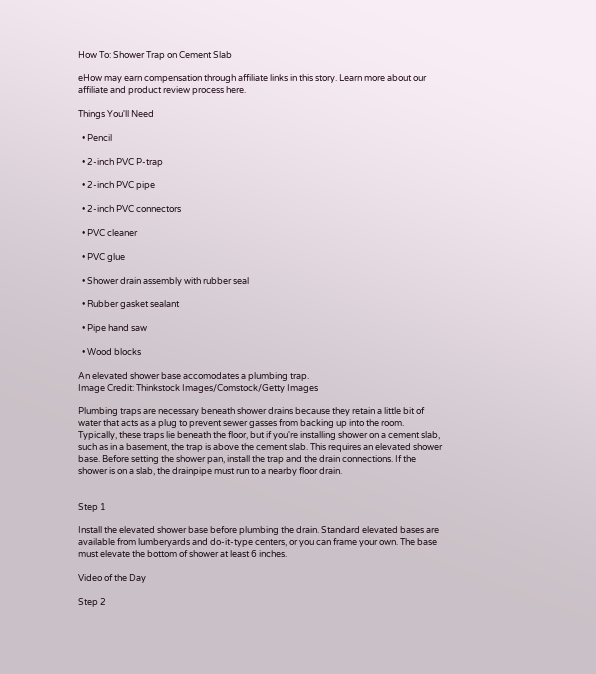How To: Shower Trap on Cement Slab

eHow may earn compensation through affiliate links in this story. Learn more about our affiliate and product review process here.

Things You'll Need

  • Pencil

  • 2-inch PVC P-trap

  • 2-inch PVC pipe

  • 2-inch PVC connectors

  • PVC cleaner

  • PVC glue

  • Shower drain assembly with rubber seal

  • Rubber gasket sealant

  • Pipe hand saw

  • Wood blocks

An elevated shower base accomodates a plumbing trap.
Image Credit: Thinkstock Images/Comstock/Getty Images

Plumbing traps are necessary beneath shower drains because they retain a little bit of water that acts as a plug to prevent sewer gasses from backing up into the room. Typically, these traps lie beneath the floor, but if you're installing shower on a cement slab, such as in a basement, the trap is above the cement slab. This requires an elevated shower base. Before setting the shower pan, install the trap and the drain connections. If the shower is on a slab, the drainpipe must run to a nearby floor drain.


Step 1

Install the elevated shower base before plumbing the drain. Standard elevated bases are available from lumberyards and do-it-type centers, or you can frame your own. The base must elevate the bottom of shower at least 6 inches.

Video of the Day

Step 2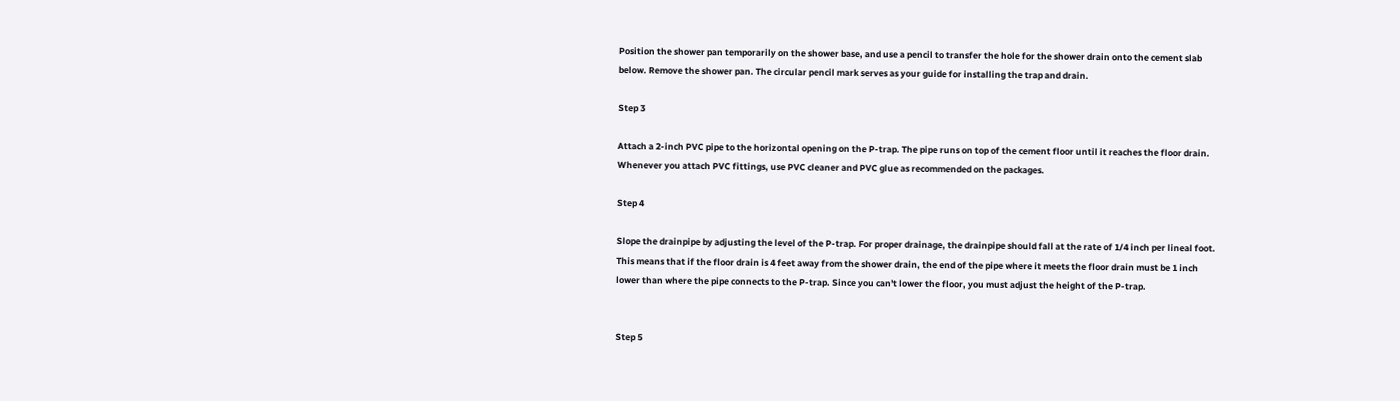Position the shower pan temporarily on the shower base, and use a pencil to transfer the hole for the shower drain onto the cement slab below. Remove the shower pan. The circular pencil mark serves as your guide for installing the trap and drain.

Step 3

Attach a 2-inch PVC pipe to the horizontal opening on the P-trap. The pipe runs on top of the cement floor until it reaches the floor drain. Whenever you attach PVC fittings, use PVC cleaner and PVC glue as recommended on the packages.

Step 4

Slope the drainpipe by adjusting the level of the P-trap. For proper drainage, the drainpipe should fall at the rate of 1/4 inch per lineal foot. This means that if the floor drain is 4 feet away from the shower drain, the end of the pipe where it meets the floor drain must be 1 inch lower than where the pipe connects to the P-trap. Since you can't lower the floor, you must adjust the height of the P-trap.


Step 5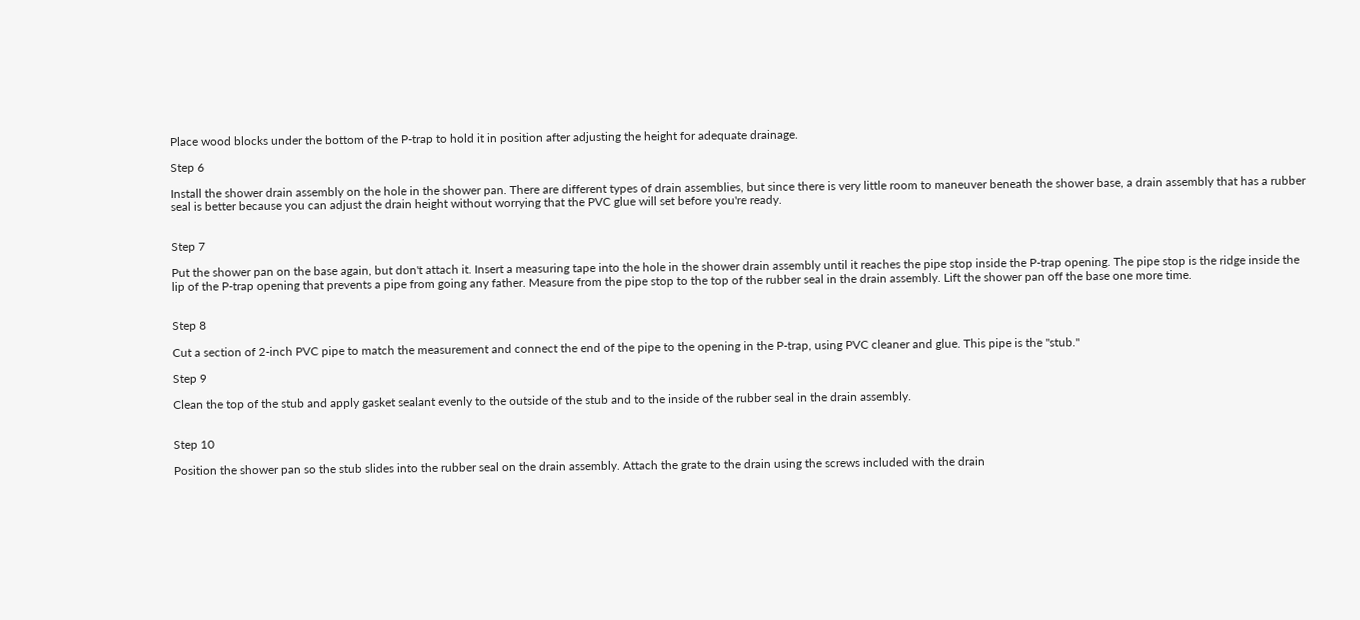Place wood blocks under the bottom of the P-trap to hold it in position after adjusting the height for adequate drainage.

Step 6

Install the shower drain assembly on the hole in the shower pan. There are different types of drain assemblies, but since there is very little room to maneuver beneath the shower base, a drain assembly that has a rubber seal is better because you can adjust the drain height without worrying that the PVC glue will set before you're ready.


Step 7

Put the shower pan on the base again, but don't attach it. Insert a measuring tape into the hole in the shower drain assembly until it reaches the pipe stop inside the P-trap opening. The pipe stop is the ridge inside the lip of the P-trap opening that prevents a pipe from going any father. Measure from the pipe stop to the top of the rubber seal in the drain assembly. Lift the shower pan off the base one more time.


Step 8

Cut a section of 2-inch PVC pipe to match the measurement and connect the end of the pipe to the opening in the P-trap, using PVC cleaner and glue. This pipe is the "stub."

Step 9

Clean the top of the stub and apply gasket sealant evenly to the outside of the stub and to the inside of the rubber seal in the drain assembly.


Step 10

Position the shower pan so the stub slides into the rubber seal on the drain assembly. Attach the grate to the drain using the screws included with the drain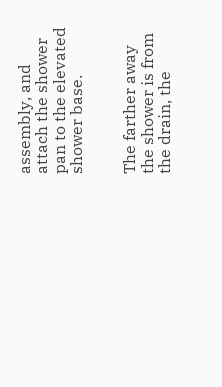assembly, and attach the shower pan to the elevated shower base.


The farther away the shower is from the drain, the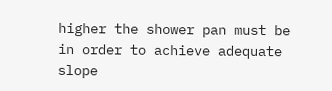higher the shower pan must be in order to achieve adequate slope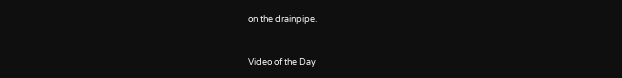on the drainpipe.


Video of the Day